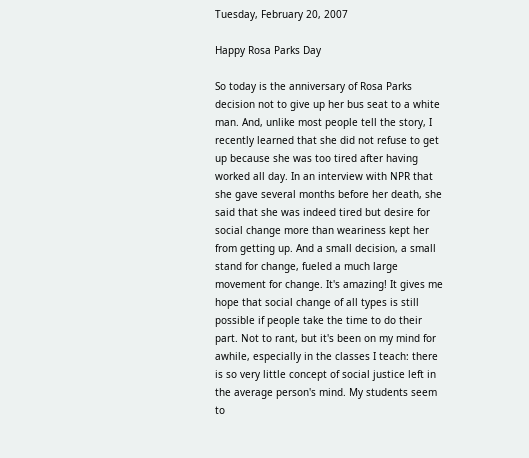Tuesday, February 20, 2007

Happy Rosa Parks Day

So today is the anniversary of Rosa Parks decision not to give up her bus seat to a white man. And, unlike most people tell the story, I recently learned that she did not refuse to get up because she was too tired after having worked all day. In an interview with NPR that she gave several months before her death, she said that she was indeed tired but desire for social change more than weariness kept her from getting up. And a small decision, a small stand for change, fueled a much large movement for change. It's amazing! It gives me hope that social change of all types is still possible if people take the time to do their part. Not to rant, but it's been on my mind for awhile, especially in the classes I teach: there is so very little concept of social justice left in the average person's mind. My students seem to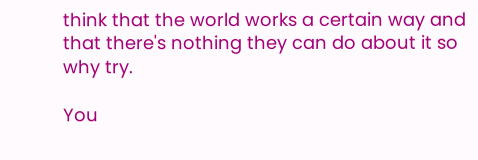think that the world works a certain way and that there's nothing they can do about it so why try.

You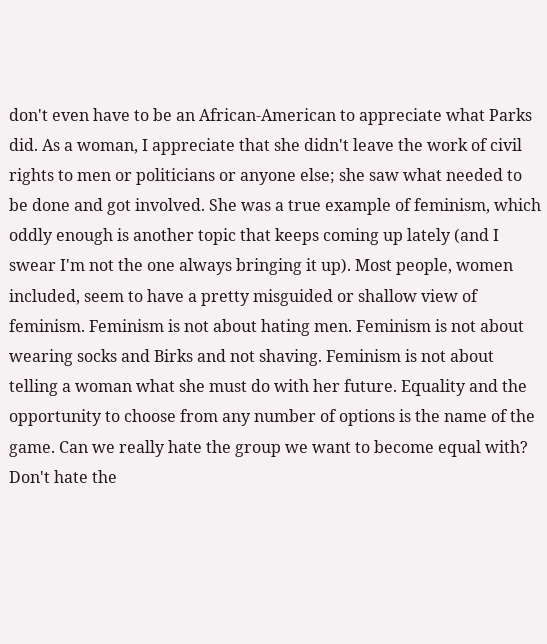don't even have to be an African-American to appreciate what Parks did. As a woman, I appreciate that she didn't leave the work of civil rights to men or politicians or anyone else; she saw what needed to be done and got involved. She was a true example of feminism, which oddly enough is another topic that keeps coming up lately (and I swear I'm not the one always bringing it up). Most people, women included, seem to have a pretty misguided or shallow view of feminism. Feminism is not about hating men. Feminism is not about wearing socks and Birks and not shaving. Feminism is not about telling a woman what she must do with her future. Equality and the opportunity to choose from any number of options is the name of the game. Can we really hate the group we want to become equal with? Don't hate the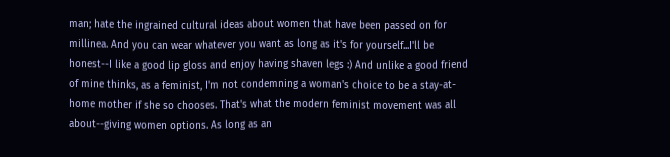man; hate the ingrained cultural ideas about women that have been passed on for millinea. And you can wear whatever you want as long as it's for yourself...I'll be honest--I like a good lip gloss and enjoy having shaven legs :) And unlike a good friend of mine thinks, as a feminist, I'm not condemning a woman's choice to be a stay-at-home mother if she so chooses. That's what the modern feminist movement was all about--giving women options. As long as an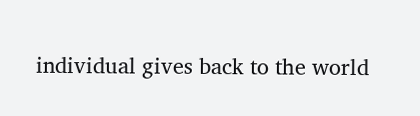individual gives back to the world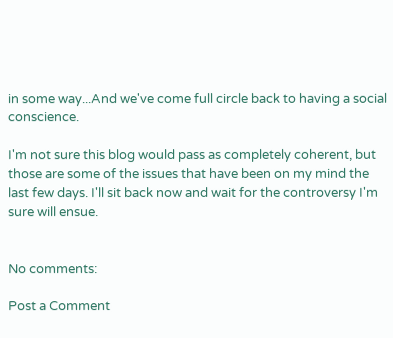in some way...And we've come full circle back to having a social conscience.

I'm not sure this blog would pass as completely coherent, but those are some of the issues that have been on my mind the last few days. I'll sit back now and wait for the controversy I'm sure will ensue.


No comments:

Post a Comment